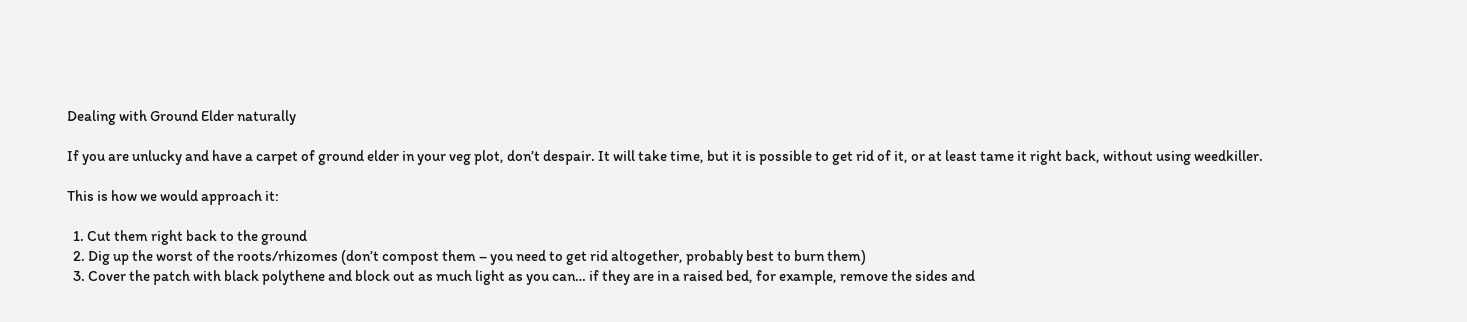Dealing with Ground Elder naturally

If you are unlucky and have a carpet of ground elder in your veg plot, don’t despair. It will take time, but it is possible to get rid of it, or at least tame it right back, without using weedkiller.

This is how we would approach it:

  1. Cut them right back to the ground
  2. Dig up the worst of the roots/rhizomes (don’t compost them – you need to get rid altogether, probably best to burn them)
  3. Cover the patch with black polythene and block out as much light as you can… if they are in a raised bed, for example, remove the sides and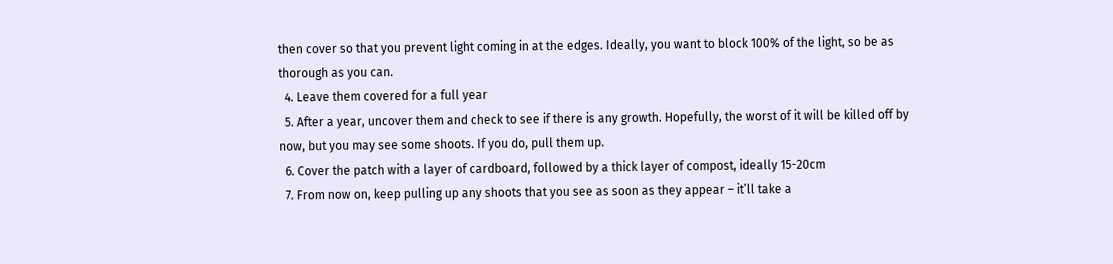then cover so that you prevent light coming in at the edges. Ideally, you want to block 100% of the light, so be as thorough as you can.
  4. Leave them covered for a full year
  5. After a year, uncover them and check to see if there is any growth. Hopefully, the worst of it will be killed off by now, but you may see some shoots. If you do, pull them up.
  6. Cover the patch with a layer of cardboard, followed by a thick layer of compost, ideally 15-20cm
  7. From now on, keep pulling up any shoots that you see as soon as they appear – it’ll take a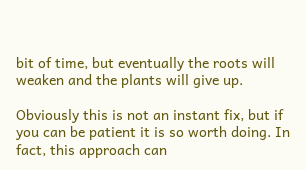bit of time, but eventually the roots will weaken and the plants will give up.

Obviously this is not an instant fix, but if you can be patient it is so worth doing. In fact, this approach can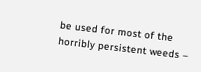be used for most of the horribly persistent weeds –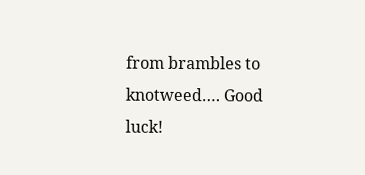from brambles to knotweed…. Good luck!